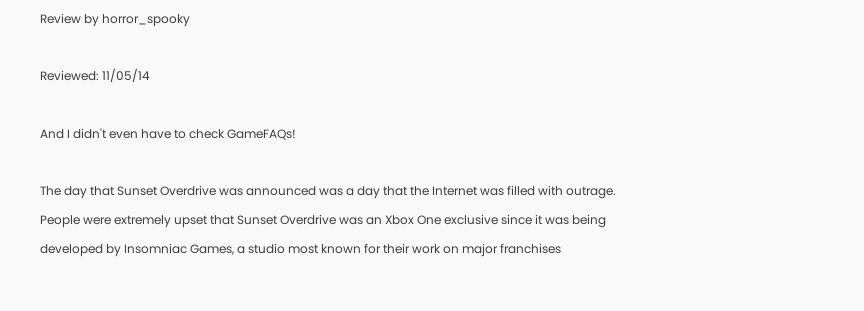Review by horror_spooky

Reviewed: 11/05/14

And I didn't even have to check GameFAQs!

The day that Sunset Overdrive was announced was a day that the Internet was filled with outrage. People were extremely upset that Sunset Overdrive was an Xbox One exclusive since it was being developed by Insomniac Games, a studio most known for their work on major franchises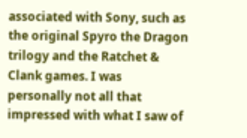associated with Sony, such as the original Spyro the Dragon trilogy and the Ratchet & Clank games. I was personally not all that impressed with what I saw of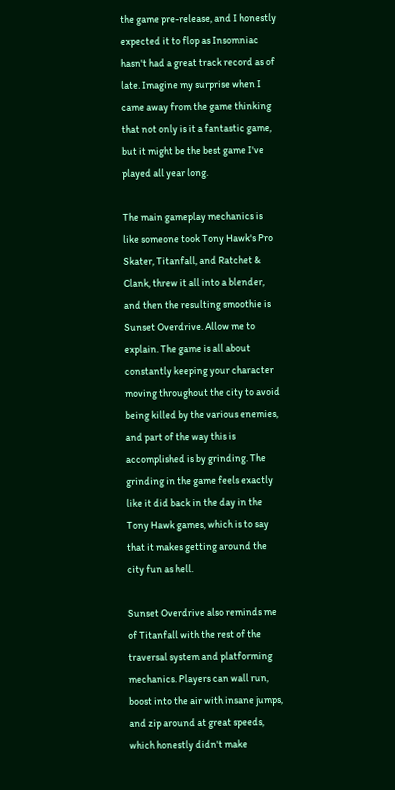the game pre-release, and I honestly expected it to flop as Insomniac hasn't had a great track record as of late. Imagine my surprise when I came away from the game thinking that not only is it a fantastic game, but it might be the best game I've played all year long.

The main gameplay mechanics is like someone took Tony Hawk's Pro Skater, Titanfall, and Ratchet & Clank, threw it all into a blender, and then the resulting smoothie is Sunset Overdrive. Allow me to explain. The game is all about constantly keeping your character moving throughout the city to avoid being killed by the various enemies, and part of the way this is accomplished is by grinding. The grinding in the game feels exactly like it did back in the day in the Tony Hawk games, which is to say that it makes getting around the city fun as hell.

Sunset Overdrive also reminds me of Titanfall with the rest of the traversal system and platforming mechanics. Players can wall run, boost into the air with insane jumps, and zip around at great speeds, which honestly didn't make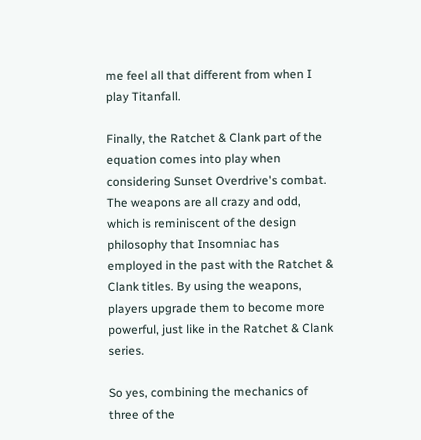me feel all that different from when I play Titanfall.

Finally, the Ratchet & Clank part of the equation comes into play when considering Sunset Overdrive's combat. The weapons are all crazy and odd, which is reminiscent of the design philosophy that Insomniac has employed in the past with the Ratchet & Clank titles. By using the weapons, players upgrade them to become more powerful, just like in the Ratchet & Clank series.

So yes, combining the mechanics of three of the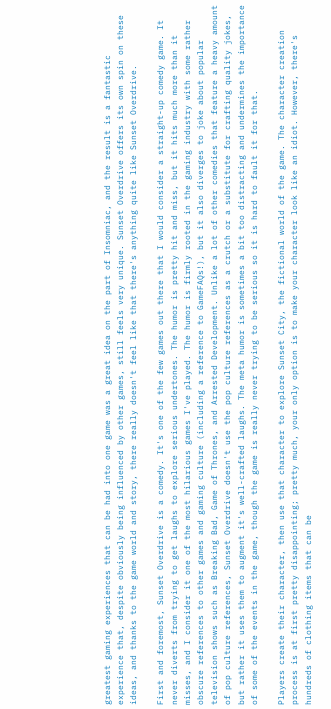greatest gaming experiences that can be had into one game was a great idea on the part of Insomniac, and the result is a fantastic experience that, despite obviously being influenced by other games, still feels very unique. Sunset Overdrive offers its own spin on these ideas, and thanks to the game world and story, there really doesn't feel like that there's anything quite like Sunset Overdrive.

First and foremost, Sunset Overdrive is a comedy. It's one of the few games out there that I would consider a straight-up comedy game. It never diverts from trying to get laughs to explore serious undertones. The humor is pretty hit and miss, but it hits much more than it misses, and I consider it one of the most hilarious games I've played. The humor is firmly rooted in the gaming industry with some rather obscure references to other games and gaming culture (including a reference to GameFAQs!), but it also diverges to joke about popular television shows such as Breaking Bad, Game of Thrones, and Arrested Development. Unlike a lot of other comedies that feature a heavy amount of pop culture references, Sunset Overdrive doesn't use the pop culture references as a crutch or a substitute for crafting quality jokes, but rather it uses them to augment it's well-crafted laughs. The meta humor is sometimes a bit too distracting and undermines the importance of some of the events in the game, though the game is really never trying to be serious so it is hard to fault it for that.

Players create their character, then use that character to explore Sunset City, the fictional world of the game. The character creation process is at first pretty disappointing; pretty much, your only option is to make your character look like an idiot. However, there's hundreds of clothing items that can be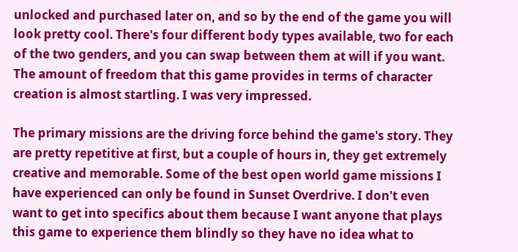unlocked and purchased later on, and so by the end of the game you will look pretty cool. There's four different body types available, two for each of the two genders, and you can swap between them at will if you want. The amount of freedom that this game provides in terms of character creation is almost startling. I was very impressed.

The primary missions are the driving force behind the game's story. They are pretty repetitive at first, but a couple of hours in, they get extremely creative and memorable. Some of the best open world game missions I have experienced can only be found in Sunset Overdrive. I don't even want to get into specifics about them because I want anyone that plays this game to experience them blindly so they have no idea what to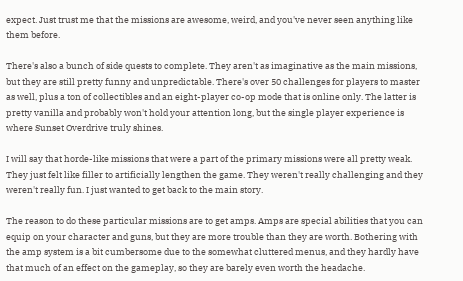expect. Just trust me that the missions are awesome, weird, and you've never seen anything like them before.

There's also a bunch of side quests to complete. They aren't as imaginative as the main missions, but they are still pretty funny and unpredictable. There's over 50 challenges for players to master as well, plus a ton of collectibles and an eight-player co-op mode that is online only. The latter is pretty vanilla and probably won't hold your attention long, but the single player experience is where Sunset Overdrive truly shines.

I will say that horde-like missions that were a part of the primary missions were all pretty weak. They just felt like filler to artificially lengthen the game. They weren't really challenging and they weren't really fun. I just wanted to get back to the main story.

The reason to do these particular missions are to get amps. Amps are special abilities that you can equip on your character and guns, but they are more trouble than they are worth. Bothering with the amp system is a bit cumbersome due to the somewhat cluttered menus, and they hardly have that much of an effect on the gameplay, so they are barely even worth the headache.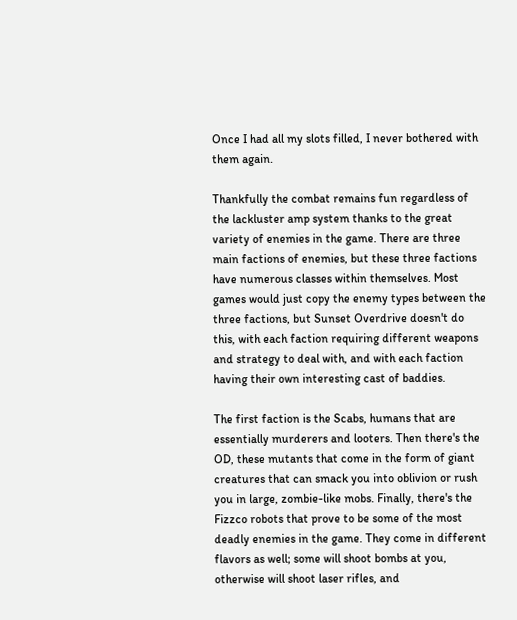Once I had all my slots filled, I never bothered with them again.

Thankfully the combat remains fun regardless of the lackluster amp system thanks to the great variety of enemies in the game. There are three main factions of enemies, but these three factions have numerous classes within themselves. Most games would just copy the enemy types between the three factions, but Sunset Overdrive doesn't do this, with each faction requiring different weapons and strategy to deal with, and with each faction having their own interesting cast of baddies.

The first faction is the Scabs, humans that are essentially murderers and looters. Then there's the OD, these mutants that come in the form of giant creatures that can smack you into oblivion or rush you in large, zombie-like mobs. Finally, there's the Fizzco robots that prove to be some of the most deadly enemies in the game. They come in different flavors as well; some will shoot bombs at you, otherwise will shoot laser rifles, and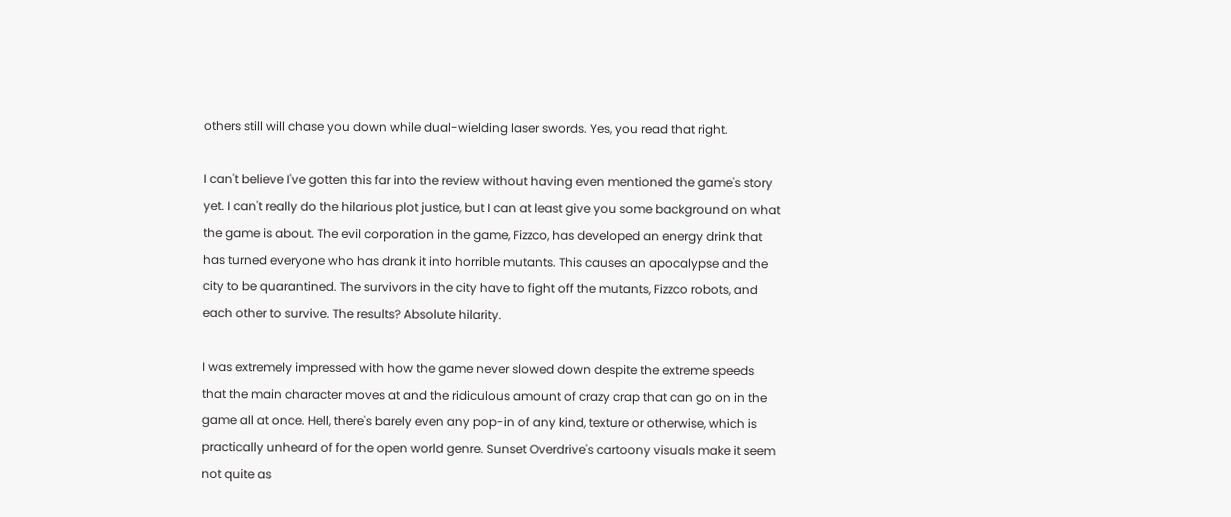others still will chase you down while dual-wielding laser swords. Yes, you read that right.

I can't believe I've gotten this far into the review without having even mentioned the game's story yet. I can't really do the hilarious plot justice, but I can at least give you some background on what the game is about. The evil corporation in the game, Fizzco, has developed an energy drink that has turned everyone who has drank it into horrible mutants. This causes an apocalypse and the city to be quarantined. The survivors in the city have to fight off the mutants, Fizzco robots, and each other to survive. The results? Absolute hilarity.

I was extremely impressed with how the game never slowed down despite the extreme speeds that the main character moves at and the ridiculous amount of crazy crap that can go on in the game all at once. Hell, there's barely even any pop-in of any kind, texture or otherwise, which is practically unheard of for the open world genre. Sunset Overdrive's cartoony visuals make it seem not quite as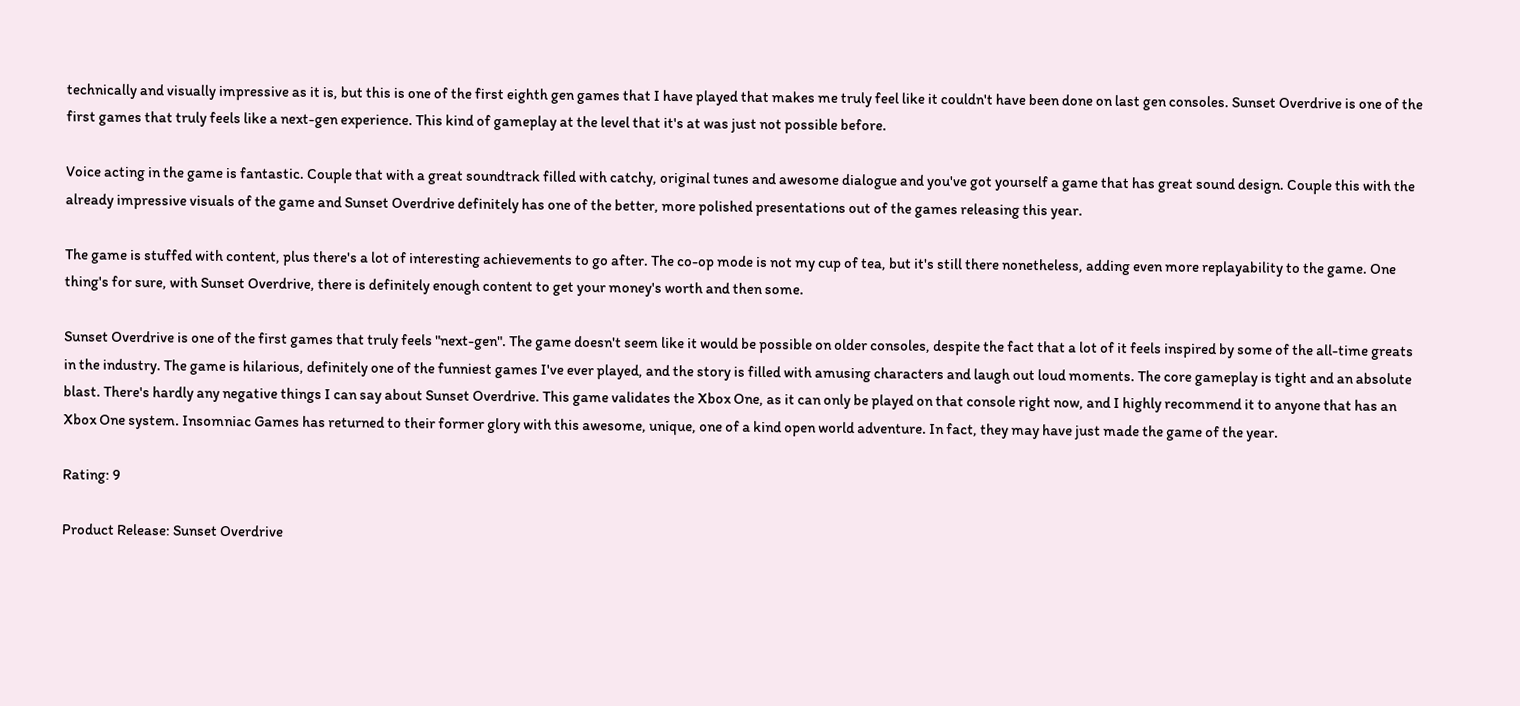technically and visually impressive as it is, but this is one of the first eighth gen games that I have played that makes me truly feel like it couldn't have been done on last gen consoles. Sunset Overdrive is one of the first games that truly feels like a next-gen experience. This kind of gameplay at the level that it's at was just not possible before.

Voice acting in the game is fantastic. Couple that with a great soundtrack filled with catchy, original tunes and awesome dialogue and you've got yourself a game that has great sound design. Couple this with the already impressive visuals of the game and Sunset Overdrive definitely has one of the better, more polished presentations out of the games releasing this year.

The game is stuffed with content, plus there's a lot of interesting achievements to go after. The co-op mode is not my cup of tea, but it's still there nonetheless, adding even more replayability to the game. One thing's for sure, with Sunset Overdrive, there is definitely enough content to get your money's worth and then some.

Sunset Overdrive is one of the first games that truly feels "next-gen". The game doesn't seem like it would be possible on older consoles, despite the fact that a lot of it feels inspired by some of the all-time greats in the industry. The game is hilarious, definitely one of the funniest games I've ever played, and the story is filled with amusing characters and laugh out loud moments. The core gameplay is tight and an absolute blast. There's hardly any negative things I can say about Sunset Overdrive. This game validates the Xbox One, as it can only be played on that console right now, and I highly recommend it to anyone that has an Xbox One system. Insomniac Games has returned to their former glory with this awesome, unique, one of a kind open world adventure. In fact, they may have just made the game of the year.

Rating: 9

Product Release: Sunset Overdrive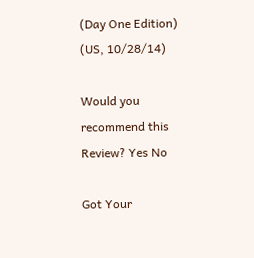(Day One Edition) (US, 10/28/14)

Would you recommend this Review? Yes No

Got Your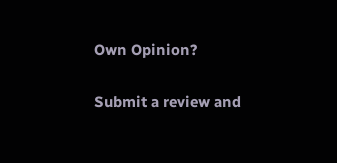Own Opinion?

Submit a review and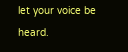let your voice be heard.